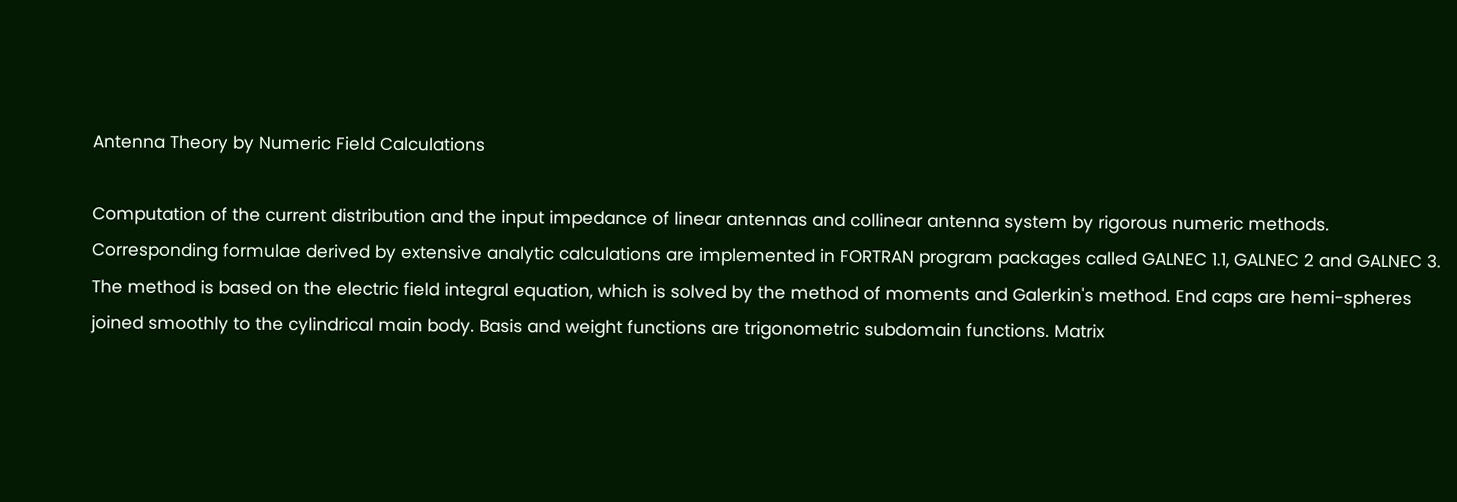Antenna Theory by Numeric Field Calculations

Computation of the current distribution and the input impedance of linear antennas and collinear antenna system by rigorous numeric methods. Corresponding formulae derived by extensive analytic calculations are implemented in FORTRAN program packages called GALNEC 1.1, GALNEC 2 and GALNEC 3. The method is based on the electric field integral equation, which is solved by the method of moments and Galerkin's method. End caps are hemi-spheres joined smoothly to the cylindrical main body. Basis and weight functions are trigonometric subdomain functions. Matrix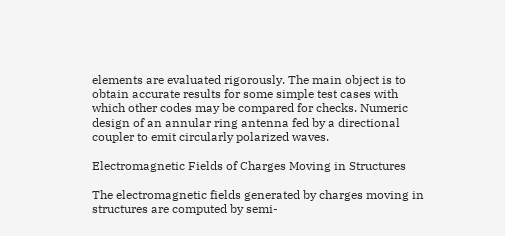elements are evaluated rigorously. The main object is to obtain accurate results for some simple test cases with which other codes may be compared for checks. Numeric design of an annular ring antenna fed by a directional coupler to emit circularly polarized waves.

Electromagnetic Fields of Charges Moving in Structures

The electromagnetic fields generated by charges moving in structures are computed by semi-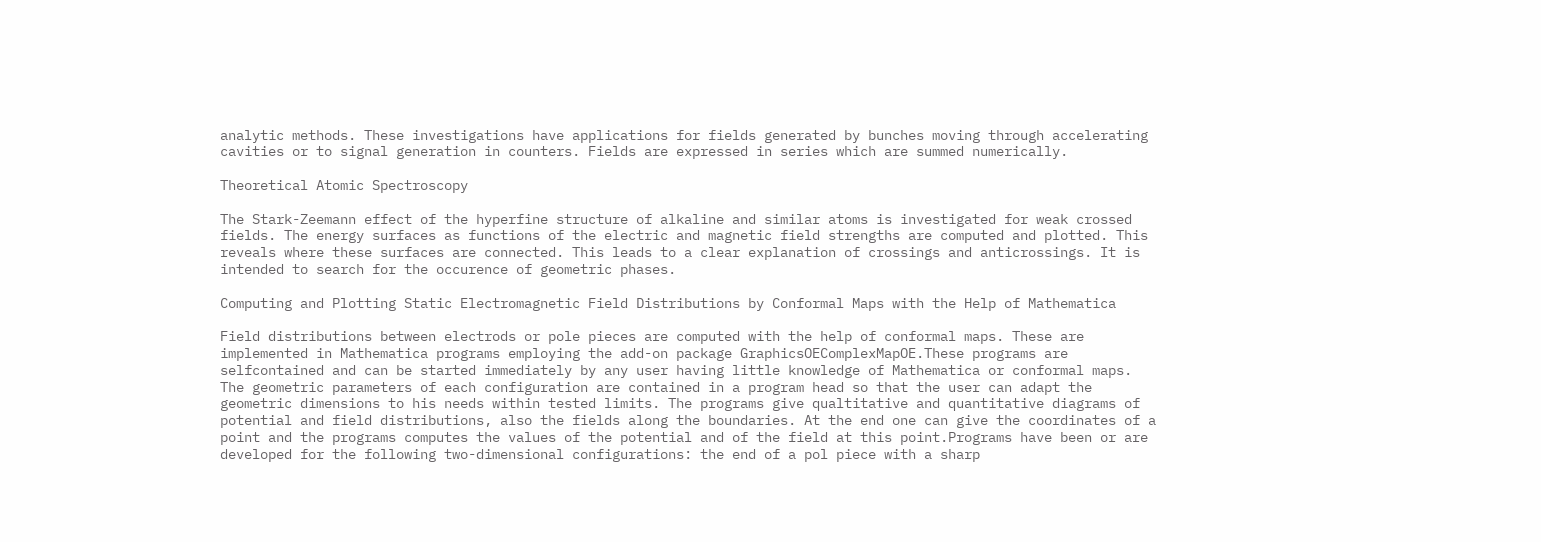analytic methods. These investigations have applications for fields generated by bunches moving through accelerating cavities or to signal generation in counters. Fields are expressed in series which are summed numerically.

Theoretical Atomic Spectroscopy

The Stark-Zeemann effect of the hyperfine structure of alkaline and similar atoms is investigated for weak crossed fields. The energy surfaces as functions of the electric and magnetic field strengths are computed and plotted. This reveals where these surfaces are connected. This leads to a clear explanation of crossings and anticrossings. It is intended to search for the occurence of geometric phases.

Computing and Plotting Static Electromagnetic Field Distributions by Conformal Maps with the Help of Mathematica

Field distributions between electrods or pole pieces are computed with the help of conformal maps. These are implemented in Mathematica programs employing the add-on package GraphicsOEComplexMapOE.These programs are selfcontained and can be started immediately by any user having little knowledge of Mathematica or conformal maps. The geometric parameters of each configuration are contained in a program head so that the user can adapt the geometric dimensions to his needs within tested limits. The programs give qualtitative and quantitative diagrams of potential and field distributions, also the fields along the boundaries. At the end one can give the coordinates of a point and the programs computes the values of the potential and of the field at this point.Programs have been or are developed for the following two-dimensional configurations: the end of a pol piece with a sharp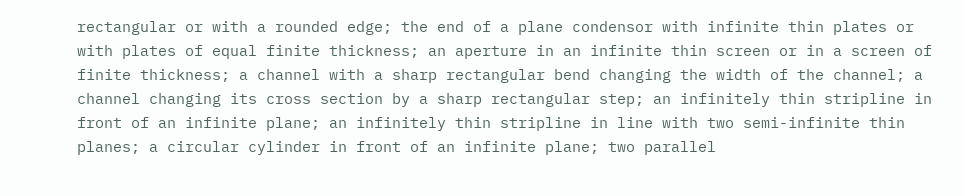rectangular or with a rounded edge; the end of a plane condensor with infinite thin plates or with plates of equal finite thickness; an aperture in an infinite thin screen or in a screen of finite thickness; a channel with a sharp rectangular bend changing the width of the channel; a channel changing its cross section by a sharp rectangular step; an infinitely thin stripline in front of an infinite plane; an infinitely thin stripline in line with two semi-infinite thin planes; a circular cylinder in front of an infinite plane; two parallel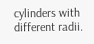cylinders with different radii.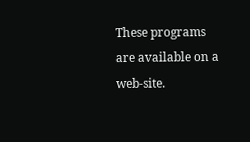These programs are available on a web-site.